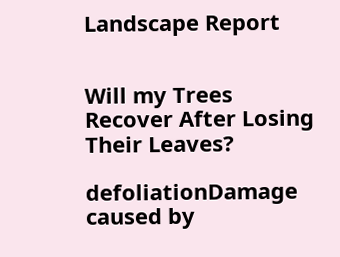Landscape Report


Will my Trees Recover After Losing Their Leaves?

defoliationDamage caused by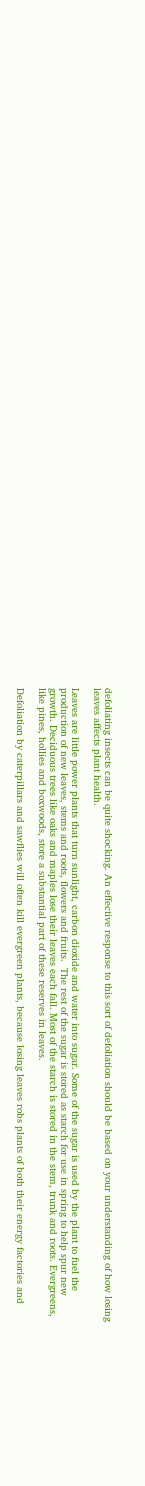defoliating insects can be quite shocking. An effective response to this sort of defoliation should be based on your understanding of how losing leaves affects plant health.

Leaves are little power plants that turn sunlight, carbon dioxide and water into sugar. Some of the sugar is used by the plant to fuel the production of new leaves, stems and roots, flowers and fruits.  The rest of the sugar is stored as starch for use in spring to help spur new growth. Deciduous trees like oaks and maples lose their leaves each fall. Most of the starch is stored in the stem, trunk and roots. Evergreens, like pines, hollies and boxwoods, store a substantial part of these reserves in leaves.

Defoliation by caterpillars and sawflies will often kill evergreen plants, because losing leaves robs plants of both their energy factories and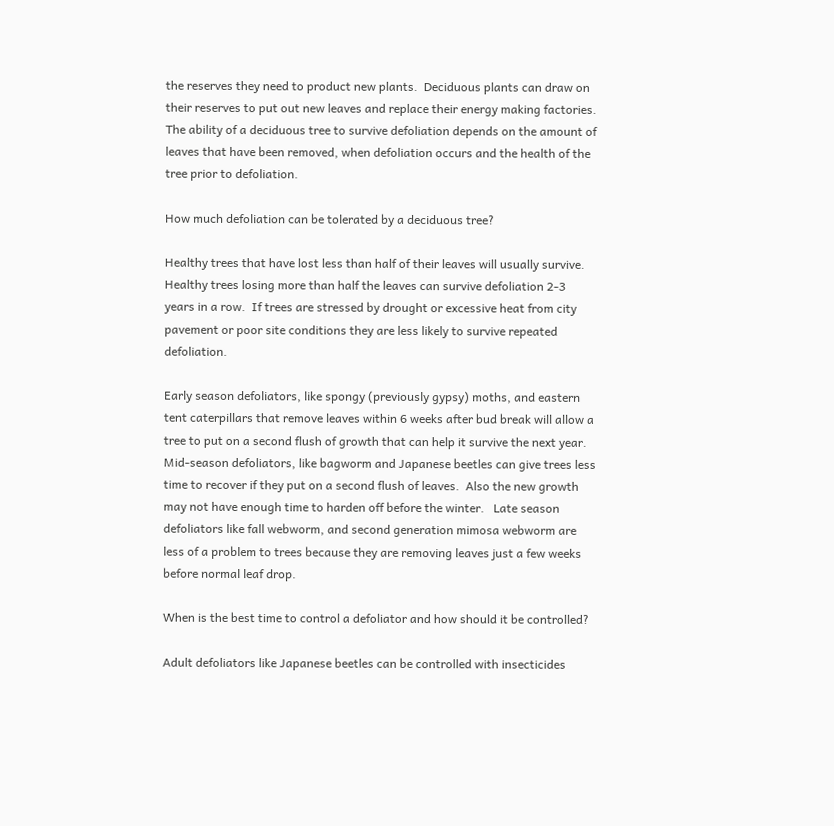the reserves they need to product new plants.  Deciduous plants can draw on their reserves to put out new leaves and replace their energy making factories. The ability of a deciduous tree to survive defoliation depends on the amount of leaves that have been removed, when defoliation occurs and the health of the tree prior to defoliation.

How much defoliation can be tolerated by a deciduous tree?

Healthy trees that have lost less than half of their leaves will usually survive.  Healthy trees losing more than half the leaves can survive defoliation 2-3 years in a row.  If trees are stressed by drought or excessive heat from city pavement or poor site conditions they are less likely to survive repeated defoliation.

Early season defoliators, like spongy (previously gypsy) moths, and eastern tent caterpillars that remove leaves within 6 weeks after bud break will allow a tree to put on a second flush of growth that can help it survive the next year.  Mid-season defoliators, like bagworm and Japanese beetles can give trees less time to recover if they put on a second flush of leaves.  Also the new growth may not have enough time to harden off before the winter.   Late season defoliators like fall webworm, and second generation mimosa webworm are less of a problem to trees because they are removing leaves just a few weeks before normal leaf drop.

When is the best time to control a defoliator and how should it be controlled?

Adult defoliators like Japanese beetles can be controlled with insecticides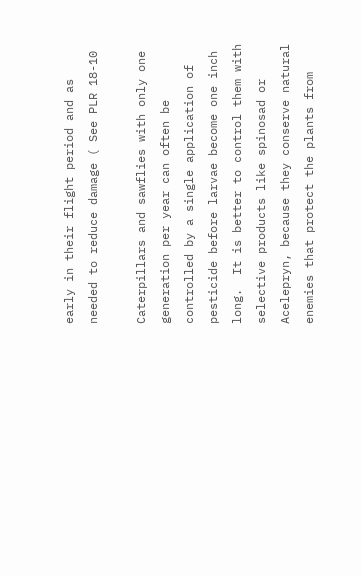early in their flight period and as needed to reduce damage ( See PLR 18-10

Caterpillars and sawflies with only one generation per year can often be controlled by a single application of pesticide before larvae become one inch long.  It is better to control them with selective products like spinosad or Acelepryn, because they conserve natural enemies that protect the plants from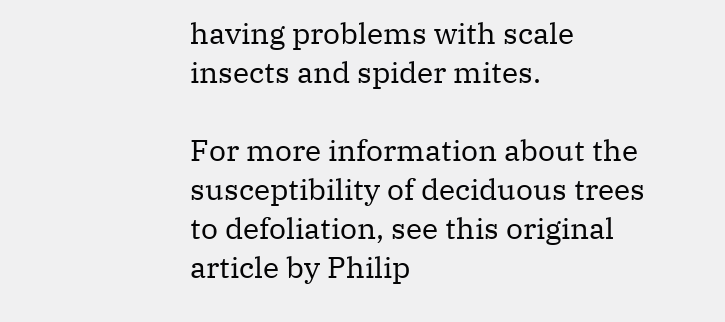having problems with scale insects and spider mites.

For more information about the susceptibility of deciduous trees to defoliation, see this original article by Philip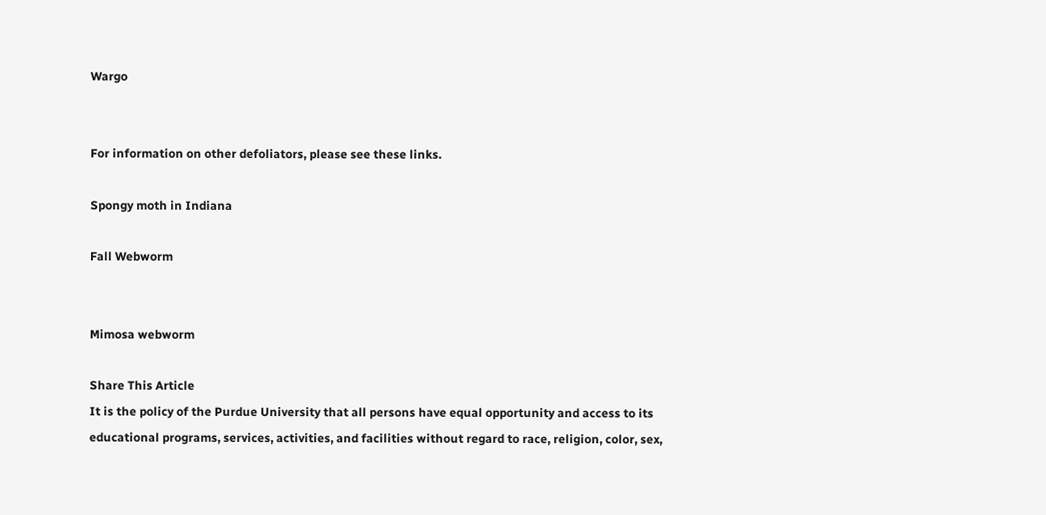Wargo


For information on other defoliators, please see these links.

Spongy moth in Indiana

Fall Webworm


Mimosa webworm

Share This Article
It is the policy of the Purdue University that all persons have equal opportunity and access to its educational programs, services, activities, and facilities without regard to race, religion, color, sex,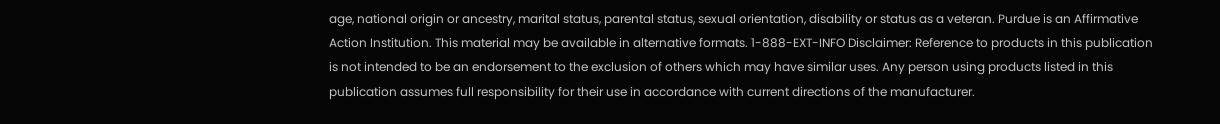age, national origin or ancestry, marital status, parental status, sexual orientation, disability or status as a veteran. Purdue is an Affirmative Action Institution. This material may be available in alternative formats. 1-888-EXT-INFO Disclaimer: Reference to products in this publication is not intended to be an endorsement to the exclusion of others which may have similar uses. Any person using products listed in this publication assumes full responsibility for their use in accordance with current directions of the manufacturer.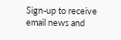Sign-up to receive email news and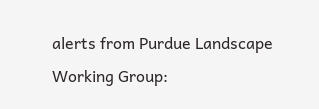alerts from Purdue Landscape Working Group: